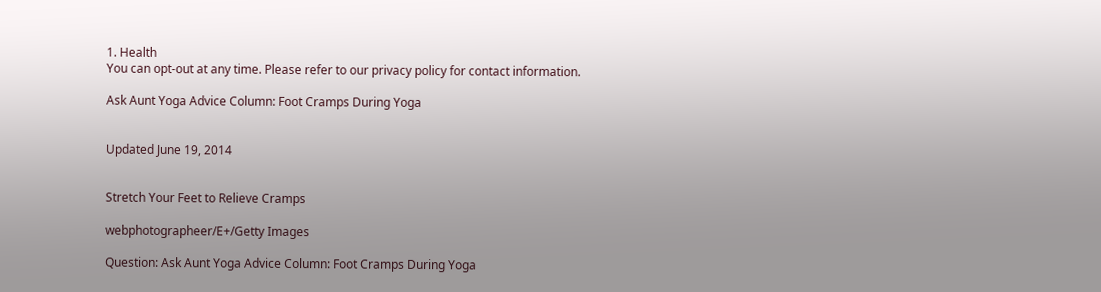1. Health
You can opt-out at any time. Please refer to our privacy policy for contact information.

Ask Aunt Yoga Advice Column: Foot Cramps During Yoga


Updated June 19, 2014


Stretch Your Feet to Relieve Cramps

webphotographeer/E+/Getty Images

Question: Ask Aunt Yoga Advice Column: Foot Cramps During Yoga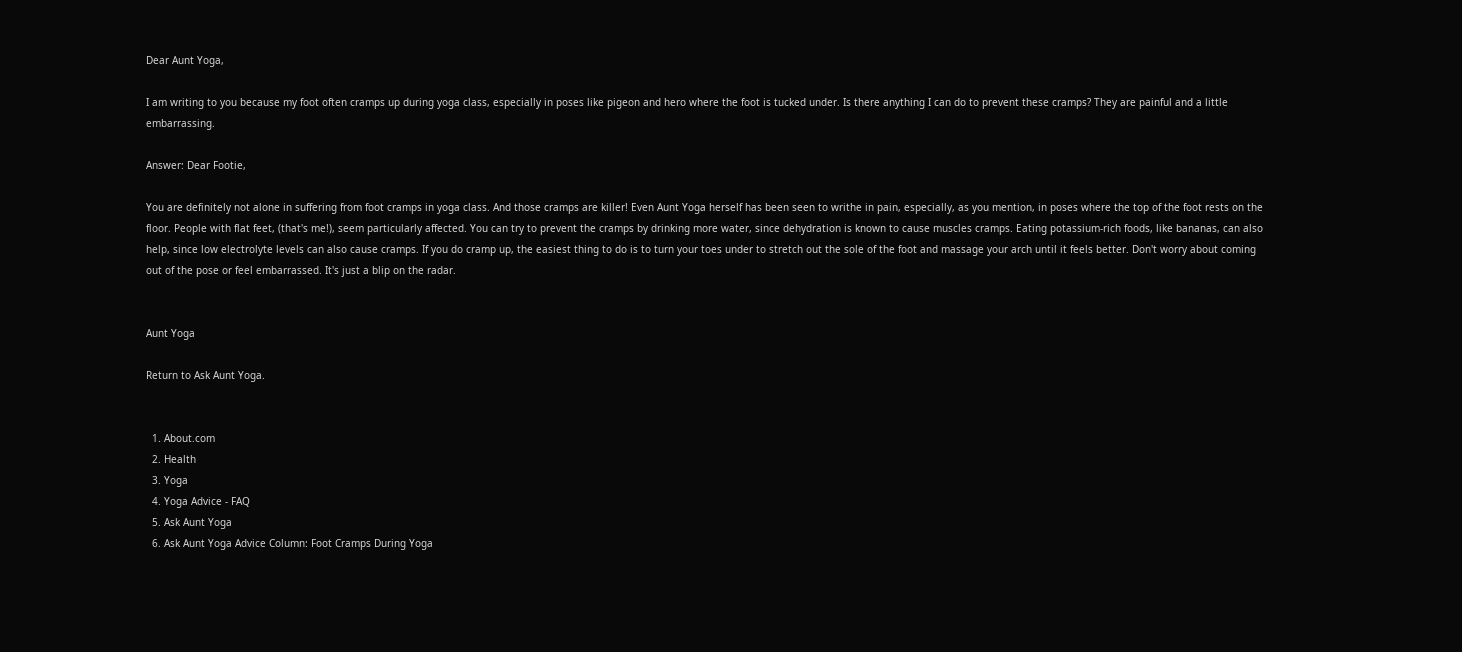Dear Aunt Yoga,

I am writing to you because my foot often cramps up during yoga class, especially in poses like pigeon and hero where the foot is tucked under. Is there anything I can do to prevent these cramps? They are painful and a little embarrassing.

Answer: Dear Footie,

You are definitely not alone in suffering from foot cramps in yoga class. And those cramps are killer! Even Aunt Yoga herself has been seen to writhe in pain, especially, as you mention, in poses where the top of the foot rests on the floor. People with flat feet, (that's me!), seem particularly affected. You can try to prevent the cramps by drinking more water, since dehydration is known to cause muscles cramps. Eating potassium-rich foods, like bananas, can also help, since low electrolyte levels can also cause cramps. If you do cramp up, the easiest thing to do is to turn your toes under to stretch out the sole of the foot and massage your arch until it feels better. Don't worry about coming out of the pose or feel embarrassed. It's just a blip on the radar.


Aunt Yoga

Return to Ask Aunt Yoga.


  1. About.com
  2. Health
  3. Yoga
  4. Yoga Advice - FAQ
  5. Ask Aunt Yoga
  6. Ask Aunt Yoga Advice Column: Foot Cramps During Yoga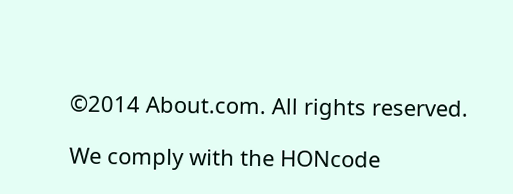©2014 About.com. All rights reserved.

We comply with the HONcode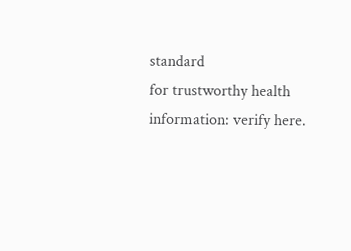standard
for trustworthy health
information: verify here.